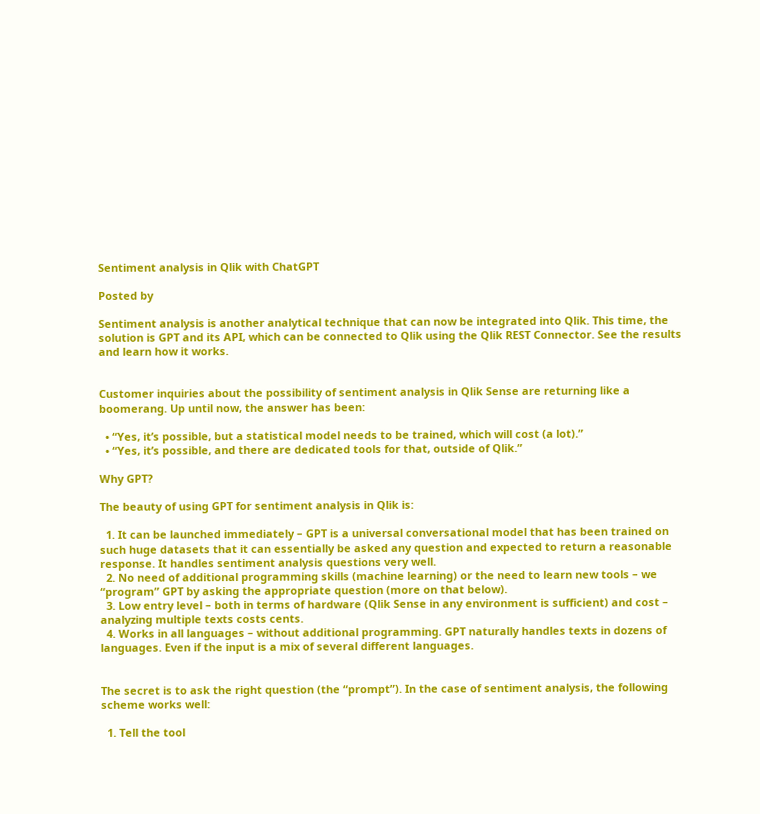Sentiment analysis in Qlik with ChatGPT

Posted by

Sentiment analysis is another analytical technique that can now be integrated into Qlik. This time, the solution is GPT and its API, which can be connected to Qlik using the Qlik REST Connector. See the results and learn how it works.


Customer inquiries about the possibility of sentiment analysis in Qlik Sense are returning like a boomerang. Up until now, the answer has been:

  • “Yes, it’s possible, but a statistical model needs to be trained, which will cost (a lot).”
  • “Yes, it’s possible, and there are dedicated tools for that, outside of Qlik.”

Why GPT?

The beauty of using GPT for sentiment analysis in Qlik is:

  1. It can be launched immediately – GPT is a universal conversational model that has been trained on such huge datasets that it can essentially be asked any question and expected to return a reasonable response. It handles sentiment analysis questions very well.
  2. No need of additional programming skills (machine learning) or the need to learn new tools – we “program” GPT by asking the appropriate question (more on that below).
  3. Low entry level – both in terms of hardware (Qlik Sense in any environment is sufficient) and cost – analyzing multiple texts costs cents.
  4. Works in all languages – without additional programming. GPT naturally handles texts in dozens of languages. Even if the input is a mix of several different languages.


The secret is to ask the right question (the “prompt”). In the case of sentiment analysis, the following scheme works well:

  1. Tell the tool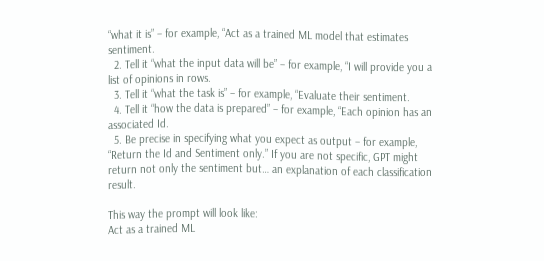“what it is” – for example, “Act as a trained ML model that estimates sentiment.
  2. Tell it “what the input data will be” – for example, “I will provide you a list of opinions in rows.
  3. Tell it “what the task is” – for example, “Evaluate their sentiment.
  4. Tell it “how the data is prepared” – for example, “Each opinion has an associated Id.
  5. Be precise in specifying what you expect as output – for example, “Return the Id and Sentiment only.” If you are not specific, GPT might return not only the sentiment but… an explanation of each classification result.

This way the prompt will look like:
Act as a trained ML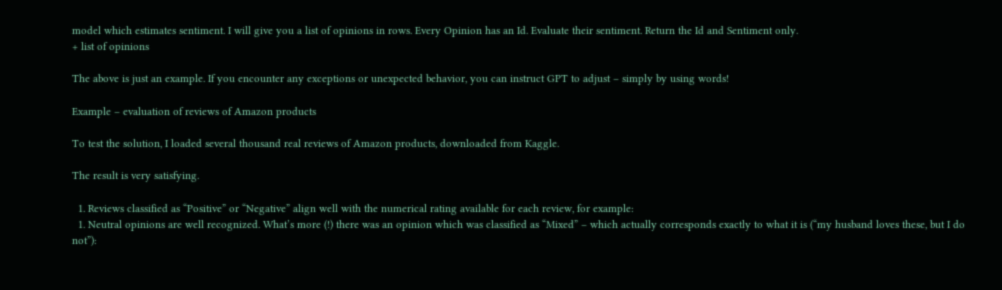model which estimates sentiment. I will give you a list of opinions in rows. Every Opinion has an Id. Evaluate their sentiment. Return the Id and Sentiment only.
+ list of opinions

The above is just an example. If you encounter any exceptions or unexpected behavior, you can instruct GPT to adjust – simply by using words!

Example – evaluation of reviews of Amazon products

To test the solution, I loaded several thousand real reviews of Amazon products, downloaded from Kaggle.

The result is very satisfying.

  1. Reviews classified as “Positive” or “Negative” align well with the numerical rating available for each review, for example:
  1. Neutral opinions are well recognized. What’s more (!) there was an opinion which was classified as “Mixed” – which actually corresponds exactly to what it is (“my husband loves these, but I do not”):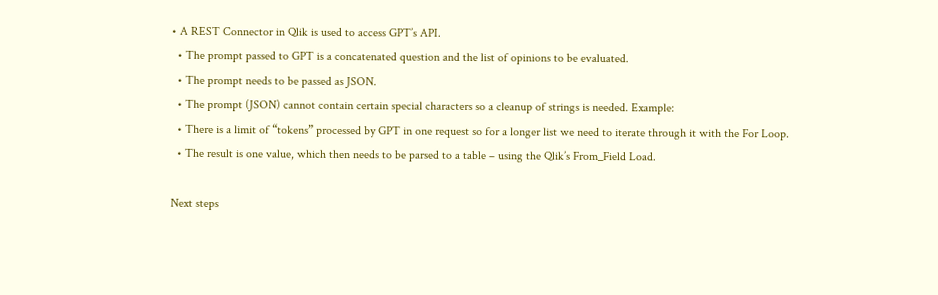• A REST Connector in Qlik is used to access GPT’s API.
  • The prompt passed to GPT is a concatenated question and the list of opinions to be evaluated.
  • The prompt needs to be passed as JSON.
  • The prompt (JSON) cannot contain certain special characters so a cleanup of strings is needed. Example:
  • There is a limit of “tokens” processed by GPT in one request so for a longer list we need to iterate through it with the For Loop.
  • The result is one value, which then needs to be parsed to a table – using the Qlik’s From_Field Load.

Next steps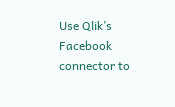Use Qlik’s Facebook connector to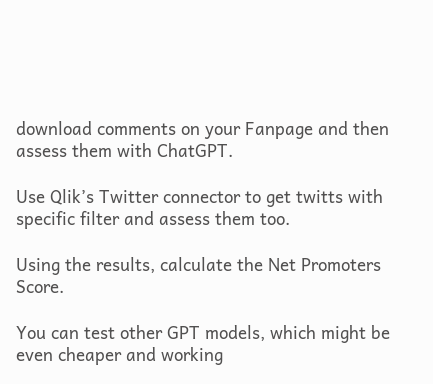download comments on your Fanpage and then assess them with ChatGPT.

Use Qlik’s Twitter connector to get twitts with specific filter and assess them too.

Using the results, calculate the Net Promoters Score.

You can test other GPT models, which might be even cheaper and working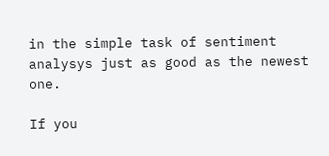in the simple task of sentiment analysys just as good as the newest one.

If you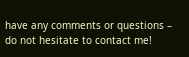have any comments or questions – do not hesitate to contact me!